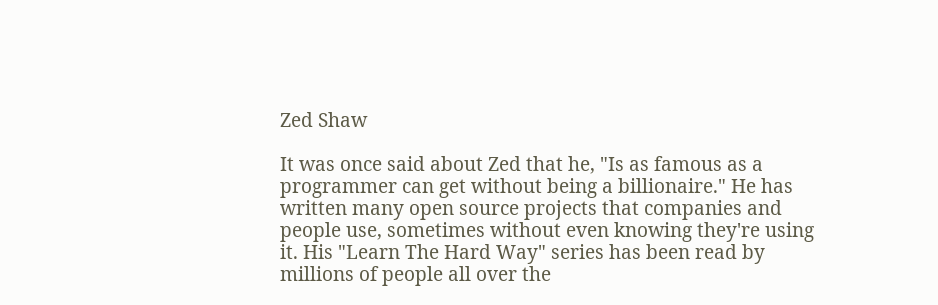Zed Shaw

It was once said about Zed that he, "Is as famous as a programmer can get without being a billionaire." He has written many open source projects that companies and people use, sometimes without even knowing they're using it. His "Learn The Hard Way" series has been read by millions of people all over the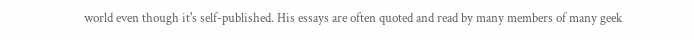world even though it's self-published. His essays are often quoted and read by many members of many geek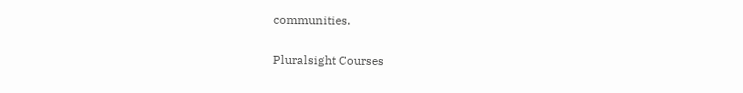communities.

Pluralsight Courses